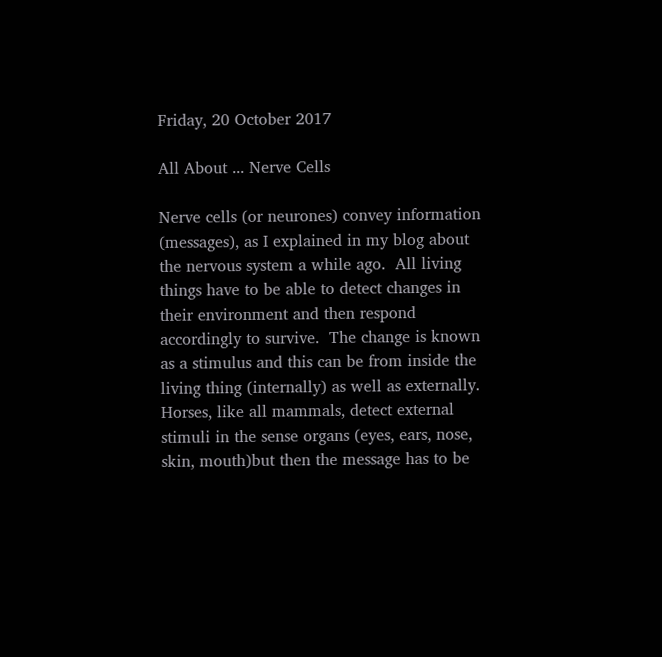Friday, 20 October 2017

All About ... Nerve Cells

Nerve cells (or neurones) convey information (messages), as I explained in my blog about the nervous system a while ago.  All living things have to be able to detect changes in their environment and then respond accordingly to survive.  The change is known as a stimulus and this can be from inside the living thing (internally) as well as externally.  Horses, like all mammals, detect external stimuli in the sense organs (eyes, ears, nose, skin, mouth)but then the message has to be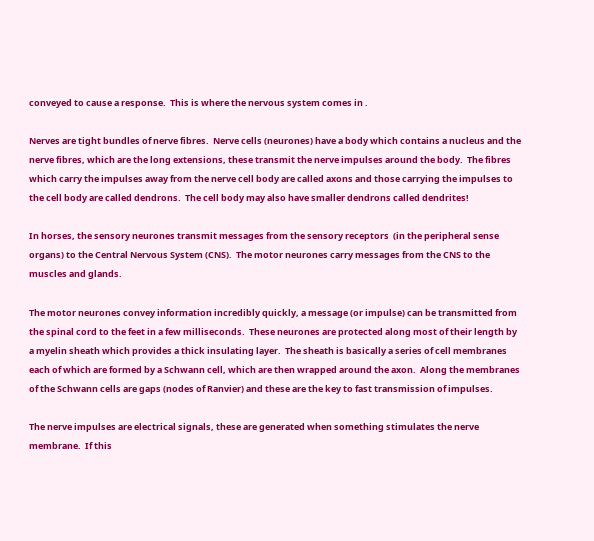conveyed to cause a response.  This is where the nervous system comes in .

Nerves are tight bundles of nerve fibres.  Nerve cells (neurones) have a body which contains a nucleus and the nerve fibres, which are the long extensions, these transmit the nerve impulses around the body.  The fibres which carry the impulses away from the nerve cell body are called axons and those carrying the impulses to the cell body are called dendrons.  The cell body may also have smaller dendrons called dendrites!

In horses, the sensory neurones transmit messages from the sensory receptors  (in the peripheral sense organs) to the Central Nervous System (CNS).  The motor neurones carry messages from the CNS to the muscles and glands.

The motor neurones convey information incredibly quickly, a message (or impulse) can be transmitted from the spinal cord to the feet in a few milliseconds.  These neurones are protected along most of their length by a myelin sheath which provides a thick insulating layer.  The sheath is basically a series of cell membranes each of which are formed by a Schwann cell, which are then wrapped around the axon.  Along the membranes of the Schwann cells are gaps (nodes of Ranvier) and these are the key to fast transmission of impulses.

The nerve impulses are electrical signals, these are generated when something stimulates the nerve membrane.  If this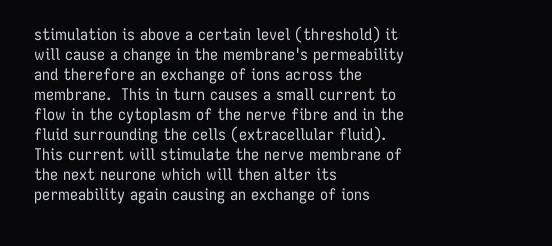stimulation is above a certain level (threshold) it will cause a change in the membrane's permeability and therefore an exchange of ions across the membrane.  This in turn causes a small current to flow in the cytoplasm of the nerve fibre and in the fluid surrounding the cells (extracellular fluid).  This current will stimulate the nerve membrane of the next neurone which will then alter its permeability again causing an exchange of ions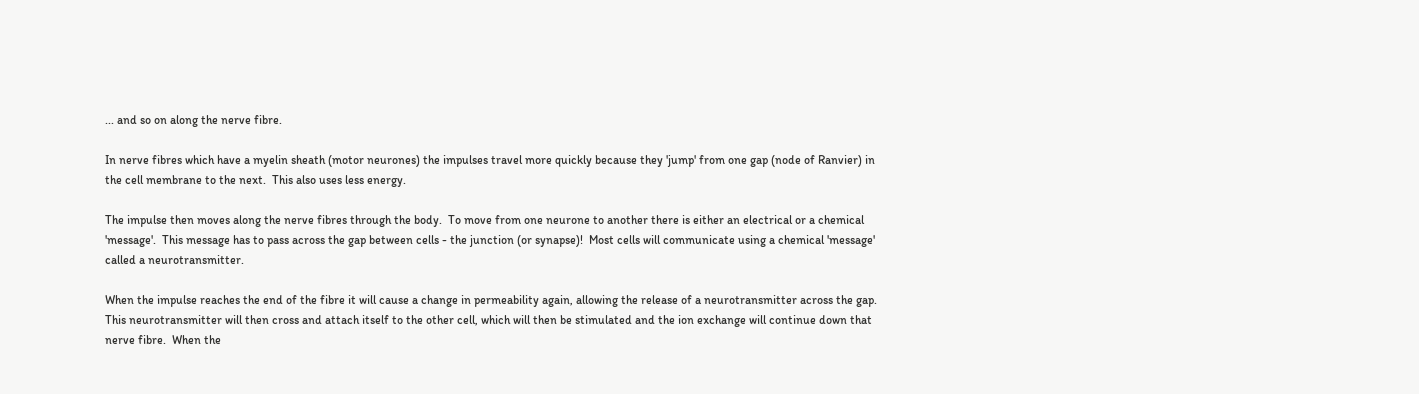... and so on along the nerve fibre.

In nerve fibres which have a myelin sheath (motor neurones) the impulses travel more quickly because they 'jump' from one gap (node of Ranvier) in the cell membrane to the next.  This also uses less energy.

The impulse then moves along the nerve fibres through the body.  To move from one neurone to another there is either an electrical or a chemical 'message'.  This message has to pass across the gap between cells - the junction (or synapse)!  Most cells will communicate using a chemical 'message' called a neurotransmitter.

When the impulse reaches the end of the fibre it will cause a change in permeability again, allowing the release of a neurotransmitter across the gap.  This neurotransmitter will then cross and attach itself to the other cell, which will then be stimulated and the ion exchange will continue down that nerve fibre.  When the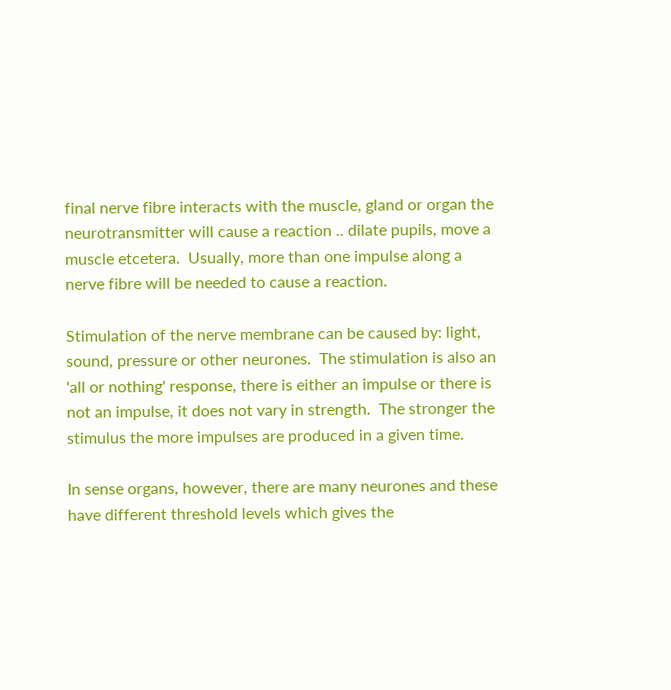final nerve fibre interacts with the muscle, gland or organ the neurotransmitter will cause a reaction .. dilate pupils, move a muscle etcetera.  Usually, more than one impulse along a nerve fibre will be needed to cause a reaction.

Stimulation of the nerve membrane can be caused by: light, sound, pressure or other neurones.  The stimulation is also an 'all or nothing' response, there is either an impulse or there is not an impulse, it does not vary in strength.  The stronger the stimulus the more impulses are produced in a given time.

In sense organs, however, there are many neurones and these have different threshold levels which gives the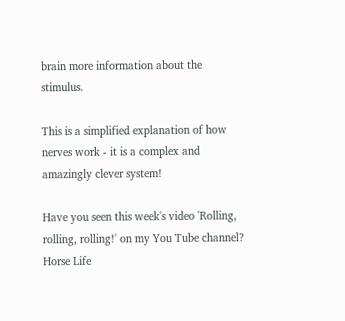brain more information about the stimulus.

This is a simplified explanation of how nerves work - it is a complex and amazingly clever system!

Have you seen this week's video 'Rolling, rolling, rolling!' on my You Tube channel?
Horse Life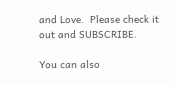and Love.  Please check it out and SUBSCRIBE.

You can also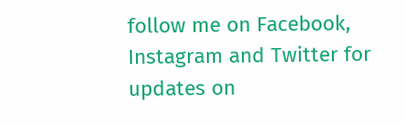follow me on Facebook, Instagram and Twitter for updates on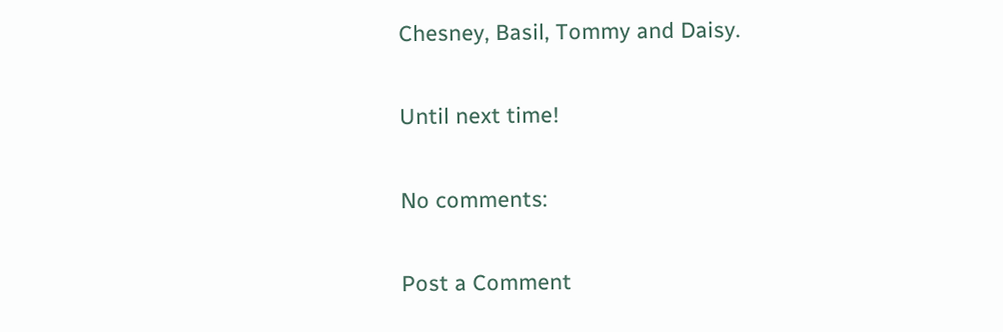Chesney, Basil, Tommy and Daisy.

Until next time!

No comments:

Post a Comment